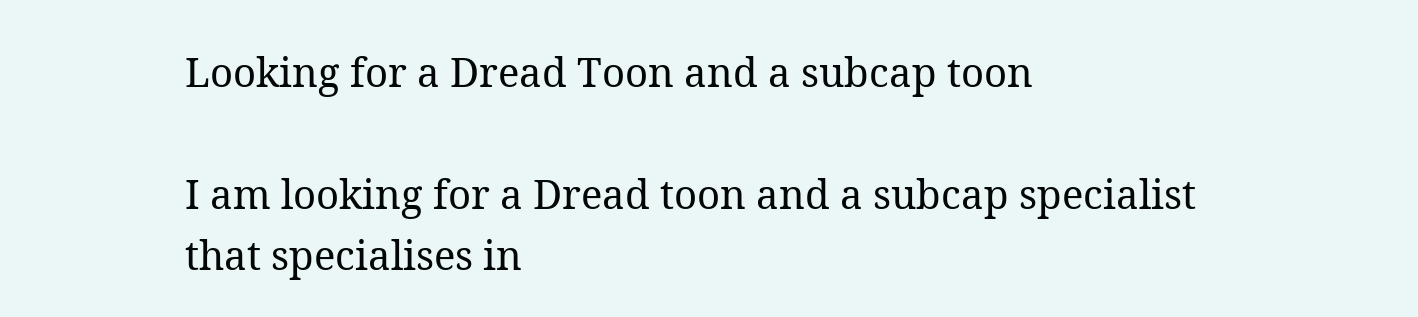Looking for a Dread Toon and a subcap toon

I am looking for a Dread toon and a subcap specialist that specialises in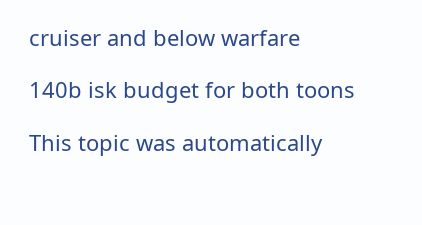cruiser and below warfare

140b isk budget for both toons

This topic was automatically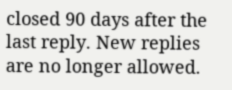closed 90 days after the last reply. New replies are no longer allowed.